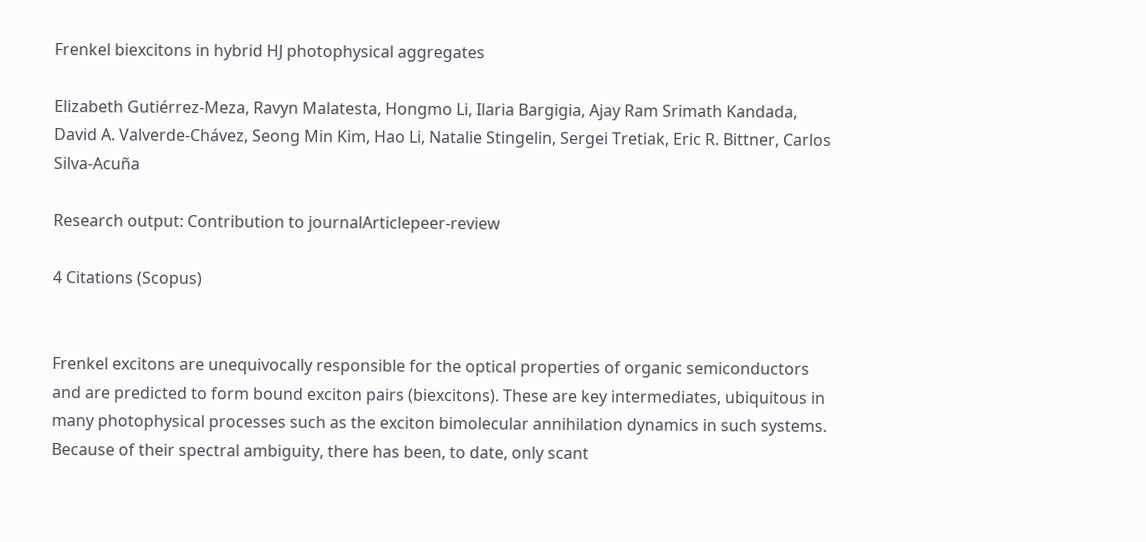Frenkel biexcitons in hybrid HJ photophysical aggregates

Elizabeth Gutiérrez-Meza, Ravyn Malatesta, Hongmo Li, Ilaria Bargigia, Ajay Ram Srimath Kandada, David A. Valverde-Chávez, Seong Min Kim, Hao Li, Natalie Stingelin, Sergei Tretiak, Eric R. Bittner, Carlos Silva-Acuña

Research output: Contribution to journalArticlepeer-review

4 Citations (Scopus)


Frenkel excitons are unequivocally responsible for the optical properties of organic semiconductors and are predicted to form bound exciton pairs (biexcitons). These are key intermediates, ubiquitous in many photophysical processes such as the exciton bimolecular annihilation dynamics in such systems. Because of their spectral ambiguity, there has been, to date, only scant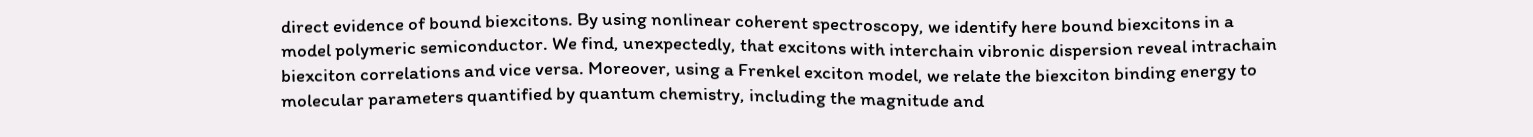direct evidence of bound biexcitons. By using nonlinear coherent spectroscopy, we identify here bound biexcitons in a model polymeric semiconductor. We find, unexpectedly, that excitons with interchain vibronic dispersion reveal intrachain biexciton correlations and vice versa. Moreover, using a Frenkel exciton model, we relate the biexciton binding energy to molecular parameters quantified by quantum chemistry, including the magnitude and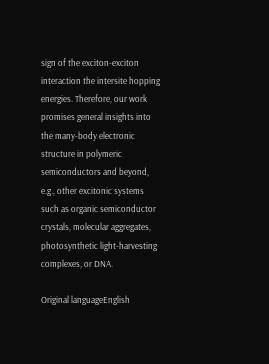sign of the exciton-exciton interaction the intersite hopping energies. Therefore, our work promises general insights into the many-body electronic structure in polymeric semiconductors and beyond, e.g., other excitonic systems such as organic semiconductor crystals, molecular aggregates, photosynthetic light-harvesting complexes, or DNA.

Original languageEnglish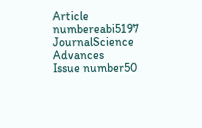Article numbereabi5197
JournalScience Advances
Issue number50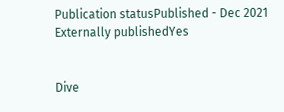Publication statusPublished - Dec 2021
Externally publishedYes


Dive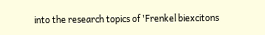into the research topics of 'Frenkel biexcitons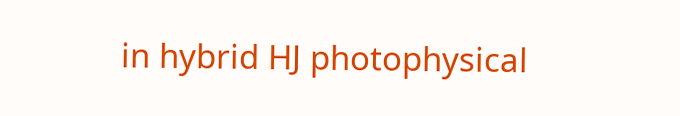in hybrid HJ photophysical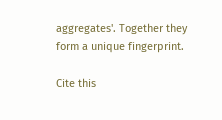aggregates'. Together they form a unique fingerprint.

Cite this